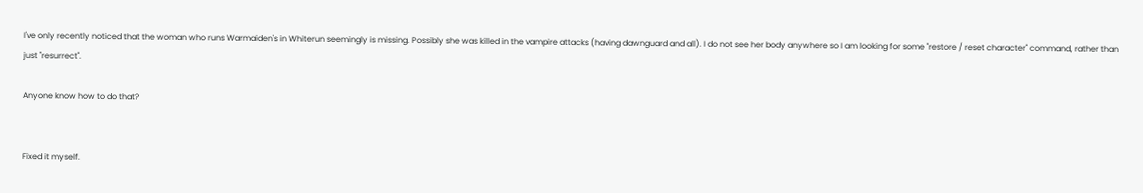I've only recently noticed that the woman who runs Warmaiden's in Whiterun seemingly is missing. Possibly she was killed in the vampire attacks (having dawnguard and all). I do not see her body anywhere so I am looking for some "restore / reset character" command, rather than just "resurrect".

Anyone know how to do that?


Fixed it myself.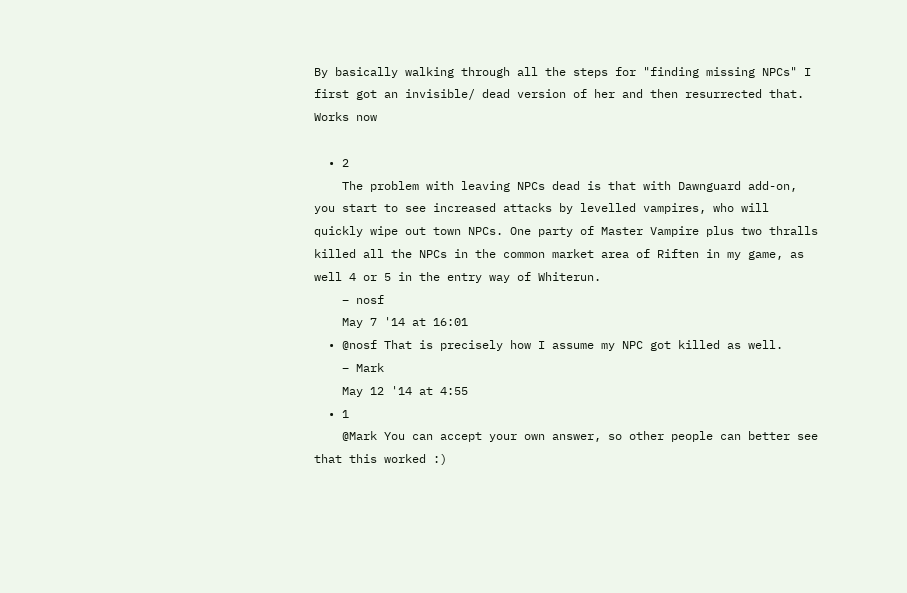By basically walking through all the steps for "finding missing NPCs" I first got an invisible/ dead version of her and then resurrected that. Works now

  • 2
    The problem with leaving NPCs dead is that with Dawnguard add-on, you start to see increased attacks by levelled vampires, who will quickly wipe out town NPCs. One party of Master Vampire plus two thralls killed all the NPCs in the common market area of Riften in my game, as well 4 or 5 in the entry way of Whiterun.
    – nosf
    May 7 '14 at 16:01
  • @nosf That is precisely how I assume my NPC got killed as well.
    – Mark
    May 12 '14 at 4:55
  • 1
    @Mark You can accept your own answer, so other people can better see that this worked :)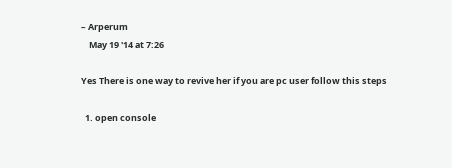– Arperum
    May 19 '14 at 7:26

Yes There is one way to revive her if you are pc user follow this steps

  1. open console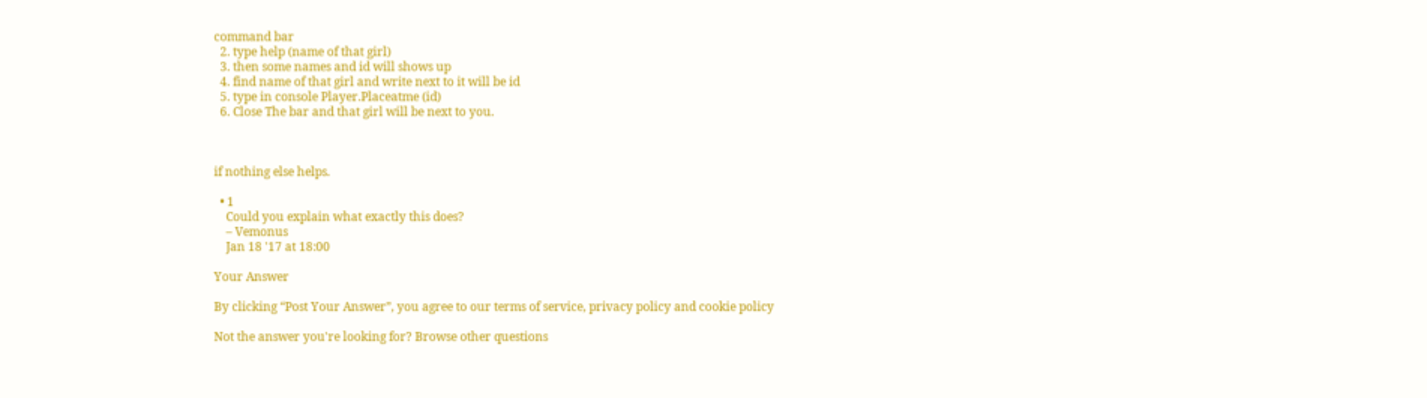command bar
  2. type help (name of that girl)
  3. then some names and id will shows up
  4. find name of that girl and write next to it will be id
  5. type in console Player.Placeatme (id)
  6. Close The bar and that girl will be next to you.



if nothing else helps.

  • 1
    Could you explain what exactly this does?
    – Vemonus
    Jan 18 '17 at 18:00

Your Answer

By clicking “Post Your Answer”, you agree to our terms of service, privacy policy and cookie policy

Not the answer you're looking for? Browse other questions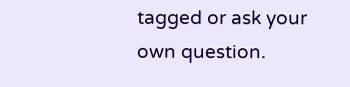tagged or ask your own question.